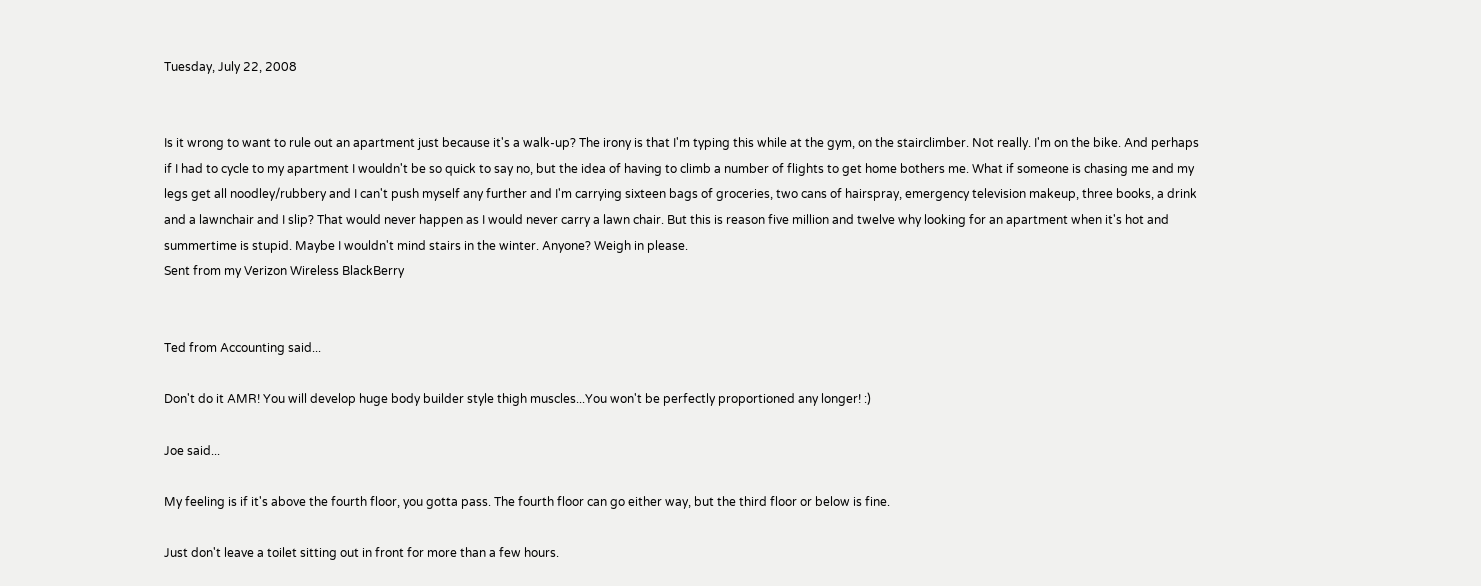Tuesday, July 22, 2008


Is it wrong to want to rule out an apartment just because it's a walk-up? The irony is that I'm typing this while at the gym, on the stairclimber. Not really. I'm on the bike. And perhaps if I had to cycle to my apartment I wouldn't be so quick to say no, but the idea of having to climb a number of flights to get home bothers me. What if someone is chasing me and my legs get all noodley/rubbery and I can't push myself any further and I'm carrying sixteen bags of groceries, two cans of hairspray, emergency television makeup, three books, a drink and a lawnchair and I slip? That would never happen as I would never carry a lawn chair. But this is reason five million and twelve why looking for an apartment when it's hot and summertime is stupid. Maybe I wouldn't mind stairs in the winter. Anyone? Weigh in please.
Sent from my Verizon Wireless BlackBerry


Ted from Accounting said...

Don't do it AMR! You will develop huge body builder style thigh muscles...You won't be perfectly proportioned any longer! :)

Joe said...

My feeling is if it's above the fourth floor, you gotta pass. The fourth floor can go either way, but the third floor or below is fine.

Just don't leave a toilet sitting out in front for more than a few hours.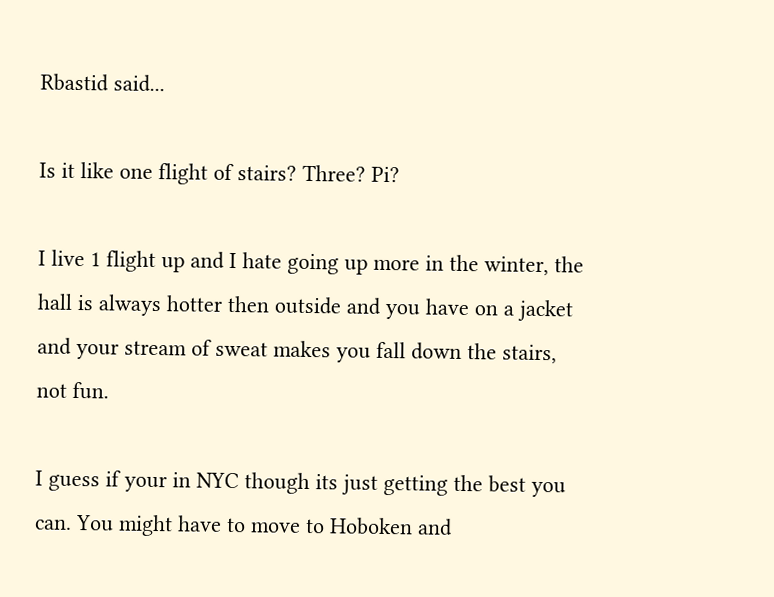Rbastid said...

Is it like one flight of stairs? Three? Pi?

I live 1 flight up and I hate going up more in the winter, the hall is always hotter then outside and you have on a jacket and your stream of sweat makes you fall down the stairs, not fun.

I guess if your in NYC though its just getting the best you can. You might have to move to Hoboken and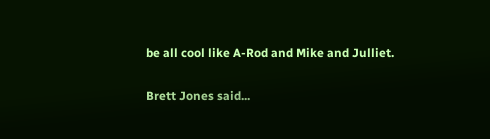be all cool like A-Rod and Mike and Julliet.

Brett Jones said...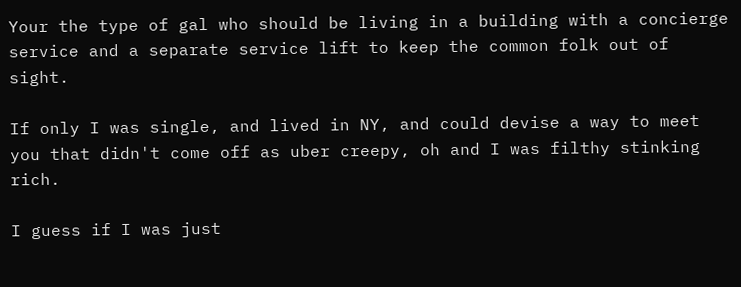Your the type of gal who should be living in a building with a concierge service and a separate service lift to keep the common folk out of sight.

If only I was single, and lived in NY, and could devise a way to meet you that didn't come off as uber creepy, oh and I was filthy stinking rich.

I guess if I was just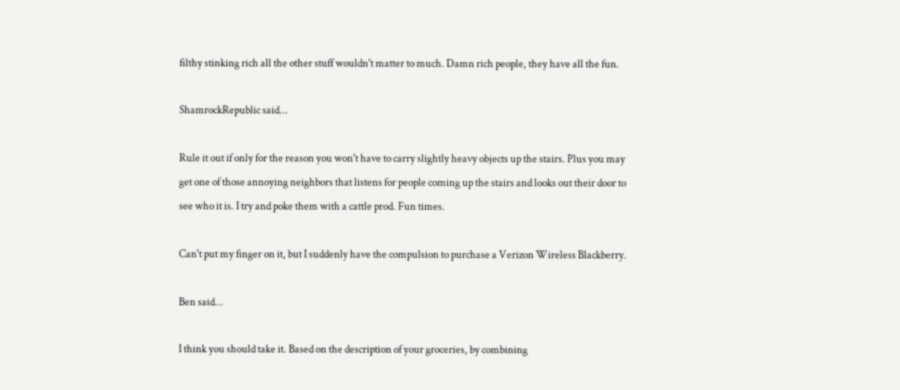filthy stinking rich all the other stuff wouldn't matter to much. Damn rich people, they have all the fun.

ShamrockRepublic said...

Rule it out if only for the reason you won't have to carry slightly heavy objects up the stairs. Plus you may get one of those annoying neighbors that listens for people coming up the stairs and looks out their door to see who it is. I try and poke them with a cattle prod. Fun times.

Can't put my finger on it, but I suddenly have the compulsion to purchase a Verizon Wireless Blackberry.

Ben said...

I think you should take it. Based on the description of your groceries, by combining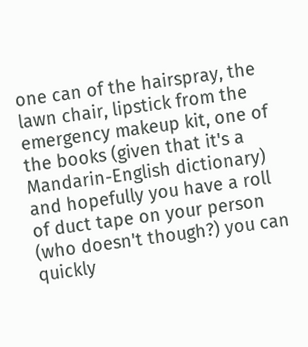one can of the hairspray, the lawn chair, lipstick from the emergency makeup kit, one of the books (given that it's a Mandarin-English dictionary) and hopefully you have a roll of duct tape on your person (who doesn't though?) you can quickly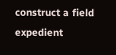construct a field expedient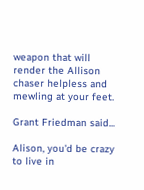weapon that will render the Allison chaser helpless and mewling at your feet.

Grant Friedman said...

Alison, you'd be crazy to live in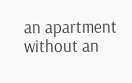an apartment without an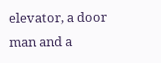elevator, a door man and a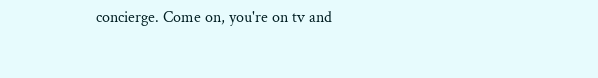concierge. Come on, you're on tv and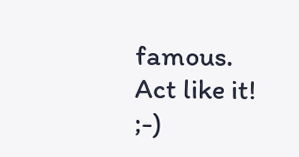famous. Act like it! ;-)